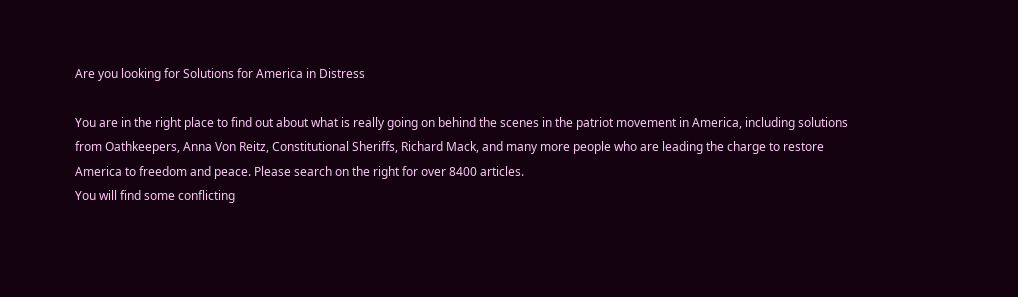Are you looking for Solutions for America in Distress

You are in the right place to find out about what is really going on behind the scenes in the patriot movement in America, including solutions from Oathkeepers, Anna Von Reitz, Constitutional Sheriffs, Richard Mack, and many more people who are leading the charge to restore America to freedom and peace. Please search on the right for over 8400 articles.
You will find some conflicting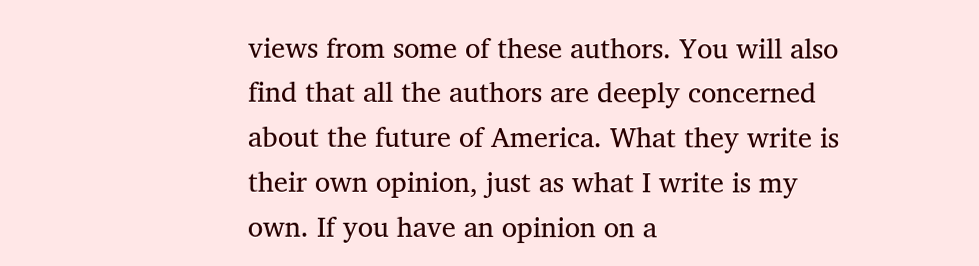views from some of these authors. You will also find that all the authors are deeply concerned about the future of America. What they write is their own opinion, just as what I write is my own. If you have an opinion on a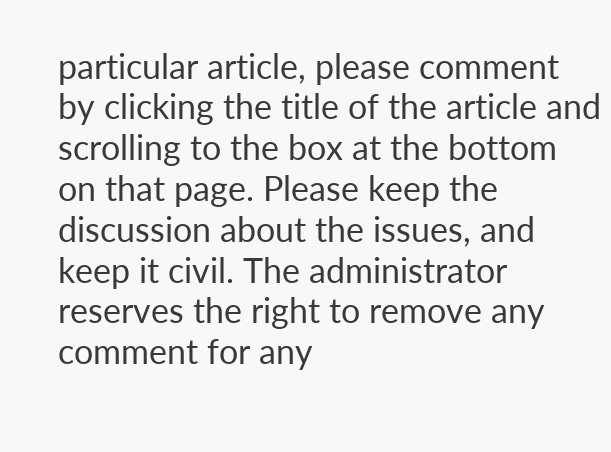particular article, please comment by clicking the title of the article and scrolling to the box at the bottom on that page. Please keep the discussion about the issues, and keep it civil. The administrator reserves the right to remove any comment for any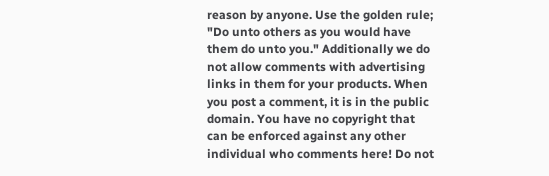reason by anyone. Use the golden rule; "Do unto others as you would have them do unto you." Additionally we do not allow comments with advertising links in them for your products. When you post a comment, it is in the public domain. You have no copyright that can be enforced against any other individual who comments here! Do not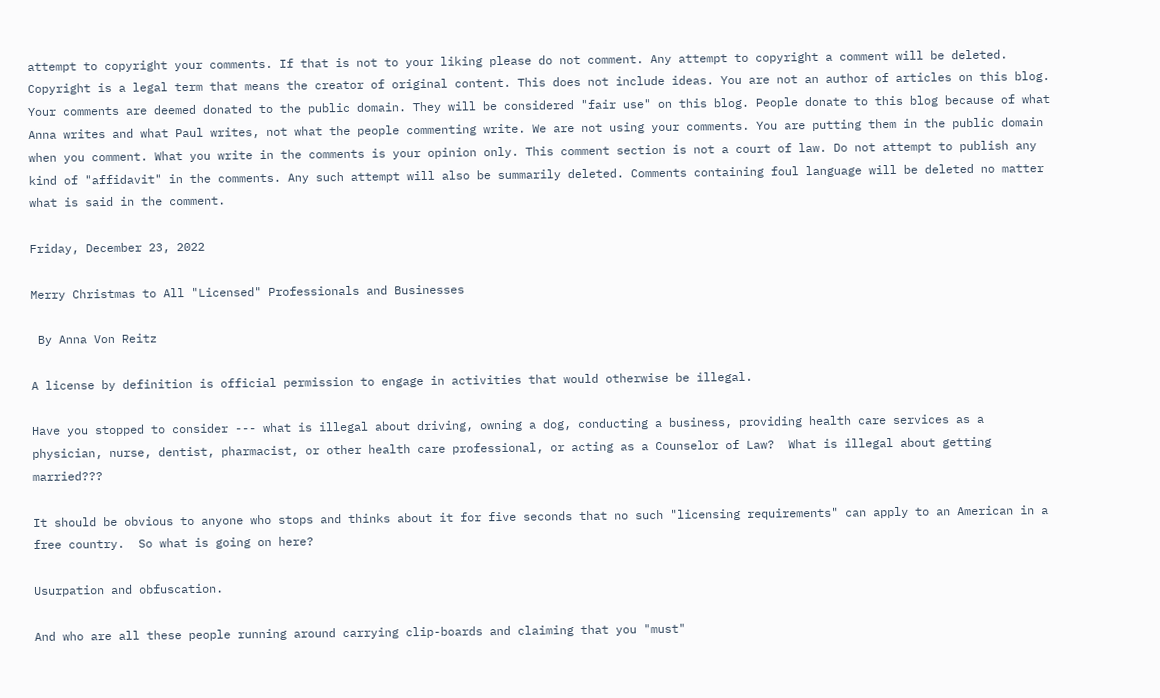attempt to copyright your comments. If that is not to your liking please do not comment. Any attempt to copyright a comment will be deleted. Copyright is a legal term that means the creator of original content. This does not include ideas. You are not an author of articles on this blog. Your comments are deemed donated to the public domain. They will be considered "fair use" on this blog. People donate to this blog because of what Anna writes and what Paul writes, not what the people commenting write. We are not using your comments. You are putting them in the public domain when you comment. What you write in the comments is your opinion only. This comment section is not a court of law. Do not attempt to publish any kind of "affidavit" in the comments. Any such attempt will also be summarily deleted. Comments containing foul language will be deleted no matter what is said in the comment.

Friday, December 23, 2022

Merry Christmas to All "Licensed" Professionals and Businesses

 By Anna Von Reitz

A license by definition is official permission to engage in activities that would otherwise be illegal.

Have you stopped to consider --- what is illegal about driving, owning a dog, conducting a business, providing health care services as a physician, nurse, dentist, pharmacist, or other health care professional, or acting as a Counselor of Law?  What is illegal about getting married???

It should be obvious to anyone who stops and thinks about it for five seconds that no such "licensing requirements" can apply to an American in a free country.  So what is going on here?

Usurpation and obfuscation.

And who are all these people running around carrying clip-boards and claiming that you "must"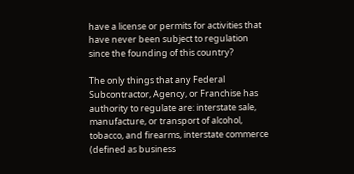have a license or permits for activities that have never been subject to regulation since the founding of this country?

The only things that any Federal Subcontractor, Agency, or Franchise has authority to regulate are: interstate sale, manufacture, or transport of alcohol, tobacco, and firearms, interstate commerce (defined as business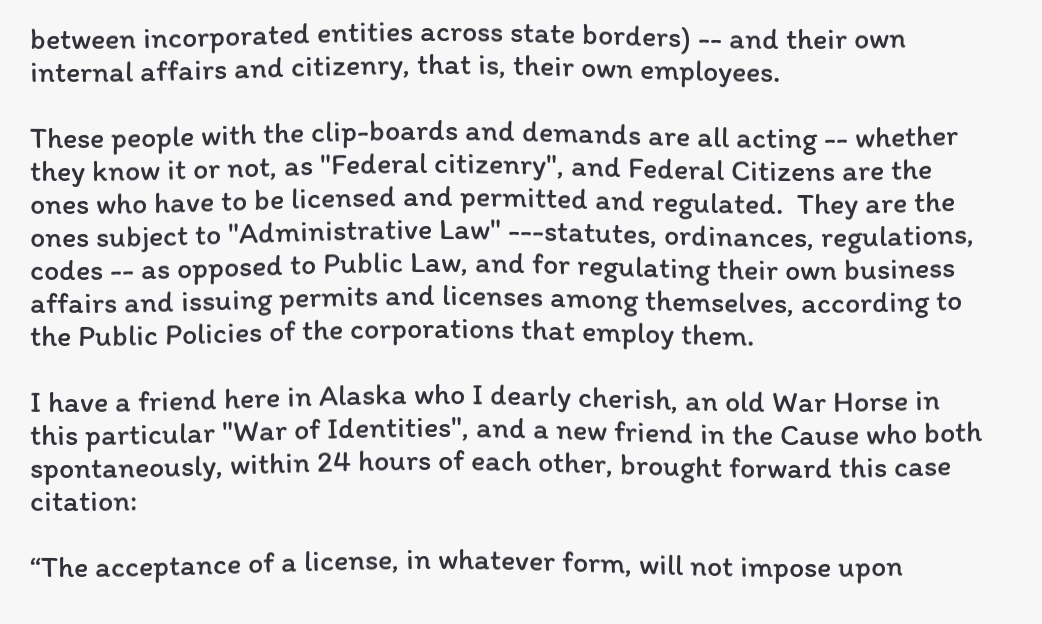between incorporated entities across state borders) -- and their own internal affairs and citizenry, that is, their own employees.

These people with the clip-boards and demands are all acting -- whether they know it or not, as "Federal citizenry", and Federal Citizens are the ones who have to be licensed and permitted and regulated.  They are the ones subject to "Administrative Law" ---statutes, ordinances, regulations, codes -- as opposed to Public Law, and for regulating their own business affairs and issuing permits and licenses among themselves, according to the Public Policies of the corporations that employ them.

I have a friend here in Alaska who I dearly cherish, an old War Horse in this particular "War of Identities", and a new friend in the Cause who both spontaneously, within 24 hours of each other, brought forward this case citation:

“The acceptance of a license, in whatever form, will not impose upon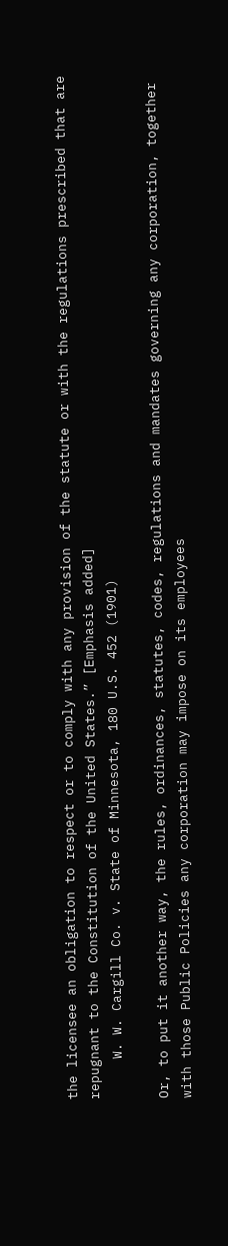the licensee an obligation to respect or to comply with any provision of the statute or with the regulations prescribed that are repugnant to the Constitution of the United States.” [Emphasis added]
     W. W. Cargill Co. v. State of Minnesota, 180 U.S. 452 (1901)

Or, to put it another way, the rules, ordinances, statutes, codes, regulations and mandates governing any corporation, together with those Public Policies any corporation may impose on its employees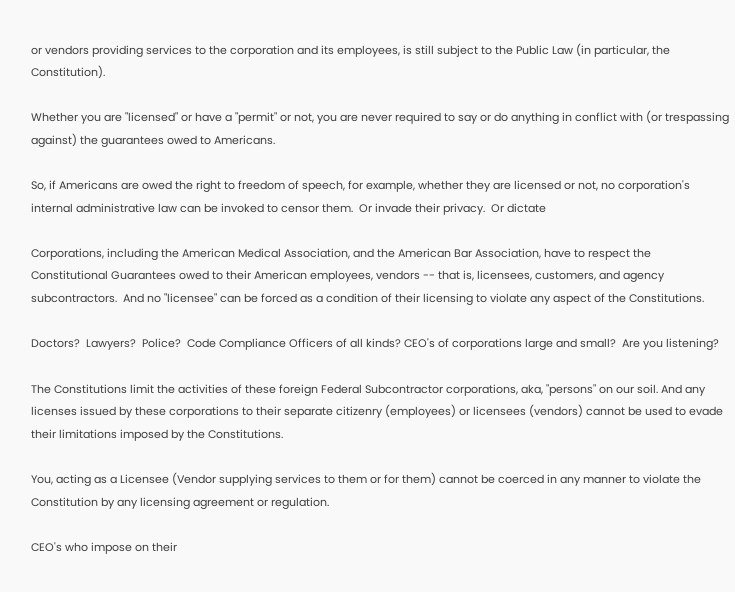or vendors providing services to the corporation and its employees, is still subject to the Public Law (in particular, the Constitution).

Whether you are "licensed" or have a "permit" or not, you are never required to say or do anything in conflict with (or trespassing against) the guarantees owed to Americans.

So, if Americans are owed the right to freedom of speech, for example, whether they are licensed or not, no corporation's internal administrative law can be invoked to censor them.  Or invade their privacy.  Or dictate

Corporations, including the American Medical Association, and the American Bar Association, have to respect the Constitutional Guarantees owed to their American employees, vendors -- that is, licensees, customers, and agency subcontractors.  And no "licensee" can be forced as a condition of their licensing to violate any aspect of the Constitutions.

Doctors?  Lawyers?  Police?  Code Compliance Officers of all kinds? CEO's of corporations large and small?  Are you listening?

The Constitutions limit the activities of these foreign Federal Subcontractor corporations, aka, "persons" on our soil. And any licenses issued by these corporations to their separate citizenry (employees) or licensees (vendors) cannot be used to evade their limitations imposed by the Constitutions.

You, acting as a Licensee (Vendor supplying services to them or for them) cannot be coerced in any manner to violate the Constitution by any licensing agreement or regulation.

CEO's who impose on their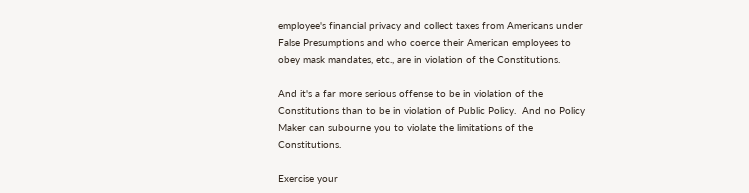employee's financial privacy and collect taxes from Americans under False Presumptions and who coerce their American employees to obey mask mandates, etc., are in violation of the Constitutions.

And it's a far more serious offense to be in violation of the Constitutions than to be in violation of Public Policy.  And no Policy Maker can subourne you to violate the limitations of the Constitutions.

Exercise your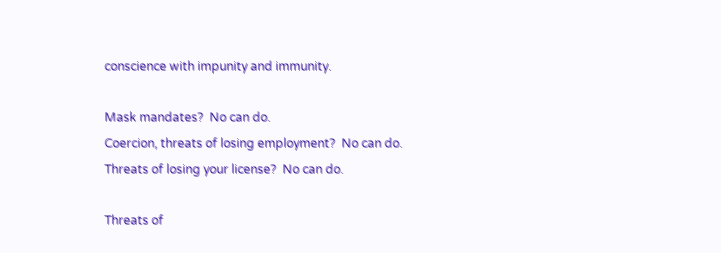conscience with impunity and immunity.

Mask mandates?  No can do.
Coercion, threats of losing employment?  No can do.
Threats of losing your license?  No can do.

Threats of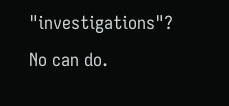"investigations"?  No can do.